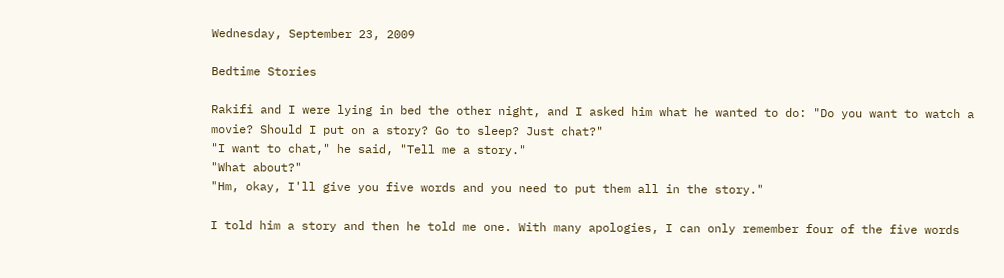Wednesday, September 23, 2009

Bedtime Stories

Rakifi and I were lying in bed the other night, and I asked him what he wanted to do: "Do you want to watch a movie? Should I put on a story? Go to sleep? Just chat?"
"I want to chat," he said, "Tell me a story."
"What about?"
"Hm, okay, I'll give you five words and you need to put them all in the story."

I told him a story and then he told me one. With many apologies, I can only remember four of the five words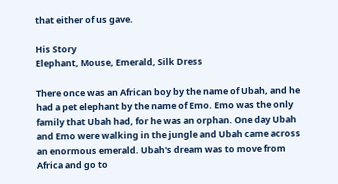that either of us gave.

His Story
Elephant, Mouse, Emerald, Silk Dress

There once was an African boy by the name of Ubah, and he had a pet elephant by the name of Emo. Emo was the only family that Ubah had, for he was an orphan. One day Ubah and Emo were walking in the jungle and Ubah came across an enormous emerald. Ubah's dream was to move from Africa and go to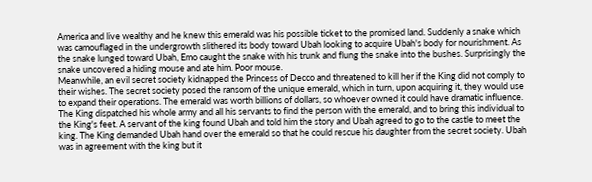America and live wealthy and he knew this emerald was his possible ticket to the promised land. Suddenly a snake which was camouflaged in the undergrowth slithered its body toward Ubah looking to acquire Ubah's body for nourishment. As the snake lunged toward Ubah, Emo caught the snake with his trunk and flung the snake into the bushes. Surprisingly the snake uncovered a hiding mouse and ate him. Poor mouse.
Meanwhile, an evil secret society kidnapped the Princess of Decco and threatened to kill her if the King did not comply to their wishes. The secret society posed the ransom of the unique emerald, which in turn, upon acquiring it, they would use to expand their operations. The emerald was worth billions of dollars, so whoever owned it could have dramatic influence. The King dispatched his whole army and all his servants to find the person with the emerald, and to bring this individual to the King's feet. A servant of the king found Ubah and told him the story and Ubah agreed to go to the castle to meet the king. The King demanded Ubah hand over the emerald so that he could rescue his daughter from the secret society. Ubah was in agreement with the king but it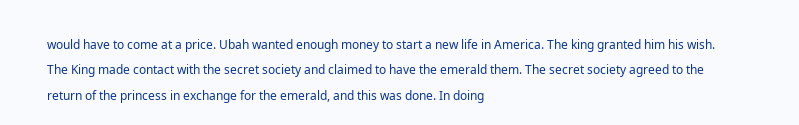would have to come at a price. Ubah wanted enough money to start a new life in America. The king granted him his wish. The King made contact with the secret society and claimed to have the emerald them. The secret society agreed to the return of the princess in exchange for the emerald, and this was done. In doing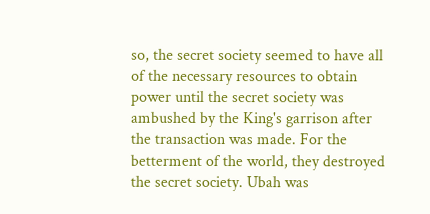so, the secret society seemed to have all of the necessary resources to obtain power until the secret society was ambushed by the King's garrison after the transaction was made. For the betterment of the world, they destroyed the secret society. Ubah was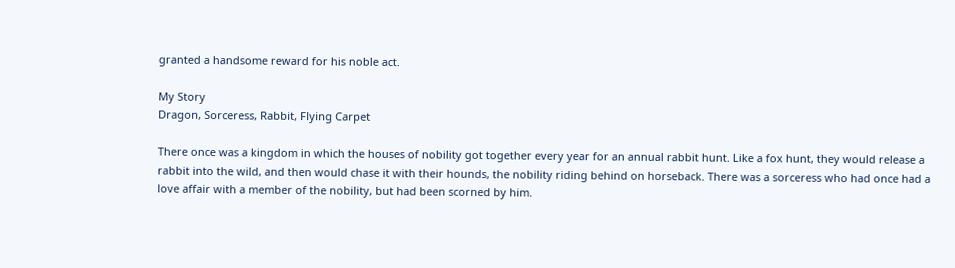granted a handsome reward for his noble act.

My Story
Dragon, Sorceress, Rabbit, Flying Carpet

There once was a kingdom in which the houses of nobility got together every year for an annual rabbit hunt. Like a fox hunt, they would release a rabbit into the wild, and then would chase it with their hounds, the nobility riding behind on horseback. There was a sorceress who had once had a love affair with a member of the nobility, but had been scorned by him.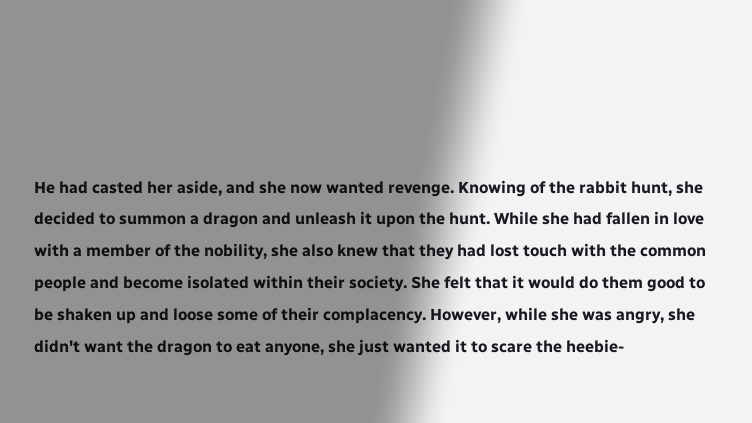He had casted her aside, and she now wanted revenge. Knowing of the rabbit hunt, she decided to summon a dragon and unleash it upon the hunt. While she had fallen in love with a member of the nobility, she also knew that they had lost touch with the common people and become isolated within their society. She felt that it would do them good to be shaken up and loose some of their complacency. However, while she was angry, she didn't want the dragon to eat anyone, she just wanted it to scare the heebie-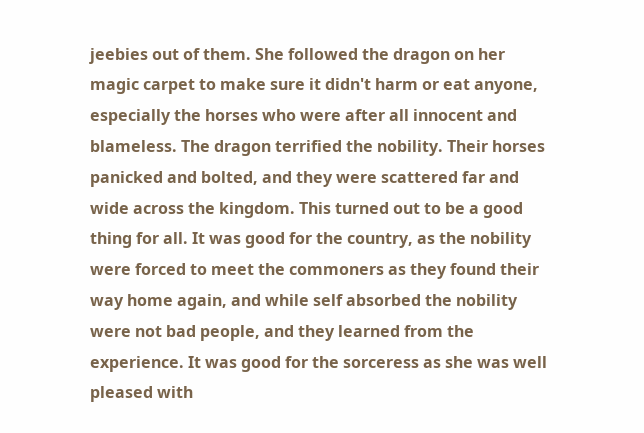jeebies out of them. She followed the dragon on her magic carpet to make sure it didn't harm or eat anyone, especially the horses who were after all innocent and blameless. The dragon terrified the nobility. Their horses panicked and bolted, and they were scattered far and wide across the kingdom. This turned out to be a good thing for all. It was good for the country, as the nobility were forced to meet the commoners as they found their way home again, and while self absorbed the nobility were not bad people, and they learned from the experience. It was good for the sorceress as she was well pleased with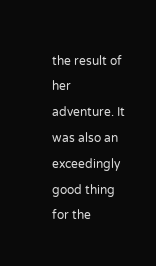the result of her adventure. It was also an exceedingly good thing for the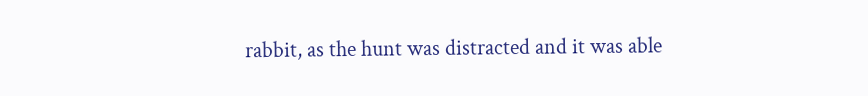rabbit, as the hunt was distracted and it was able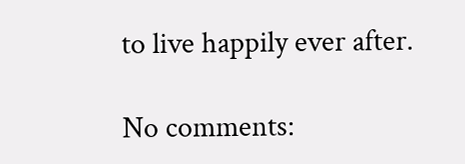to live happily ever after.

No comments: